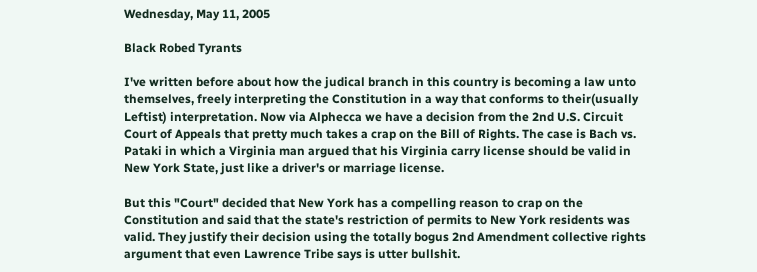Wednesday, May 11, 2005

Black Robed Tyrants

I've written before about how the judical branch in this country is becoming a law unto themselves, freely interpreting the Constitution in a way that conforms to their(usually Leftist) interpretation. Now via Alphecca we have a decision from the 2nd U.S. Circuit Court of Appeals that pretty much takes a crap on the Bill of Rights. The case is Bach vs. Pataki in which a Virginia man argued that his Virginia carry license should be valid in New York State, just like a driver's or marriage license.

But this "Court" decided that New York has a compelling reason to crap on the Constitution and said that the state's restriction of permits to New York residents was valid. They justify their decision using the totally bogus 2nd Amendment collective rights argument that even Lawrence Tribe says is utter bullshit.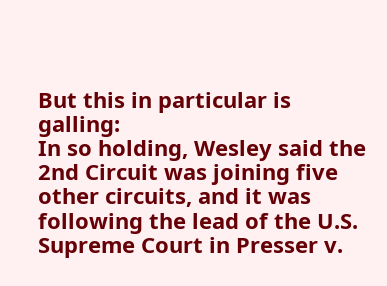But this in particular is galling:
In so holding, Wesley said the 2nd Circuit was joining five other circuits, and it was following the lead of the U.S. Supreme Court in Presser v.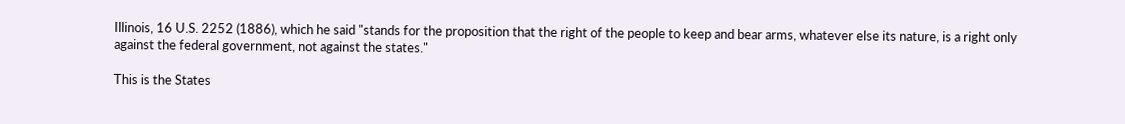Illinois, 16 U.S. 2252 (1886), which he said "stands for the proposition that the right of the people to keep and bear arms, whatever else its nature, is a right only against the federal government, not against the states."

This is the States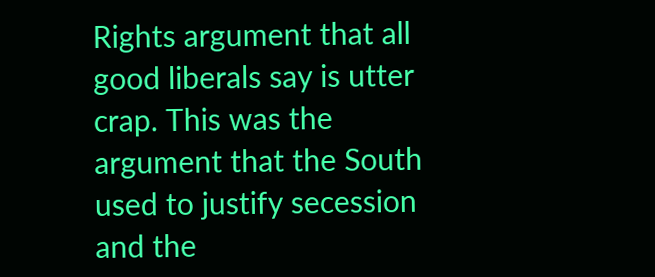Rights argument that all good liberals say is utter crap. This was the argument that the South used to justify secession and the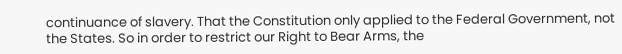continuance of slavery. That the Constitution only applied to the Federal Government, not the States. So in order to restrict our Right to Bear Arms, the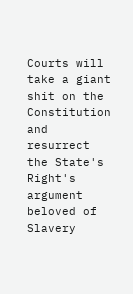Courts will take a giant shit on the Constitution and resurrect the State's Right's argument beloved of Slavery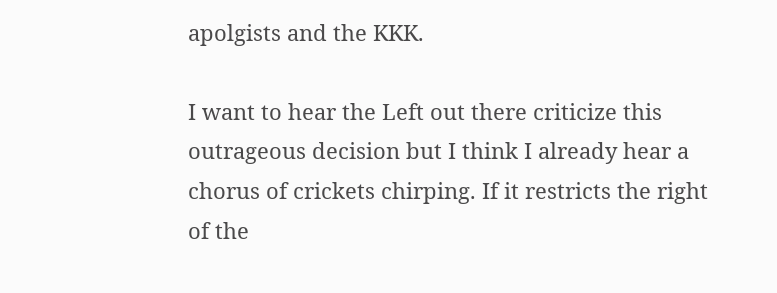apolgists and the KKK.

I want to hear the Left out there criticize this outrageous decision but I think I already hear a chorus of crickets chirping. If it restricts the right of the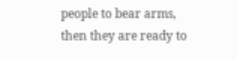people to bear arms, then they are ready to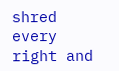shred every right and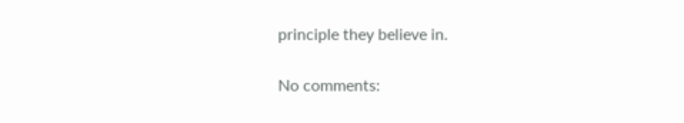principle they believe in.

No comments: